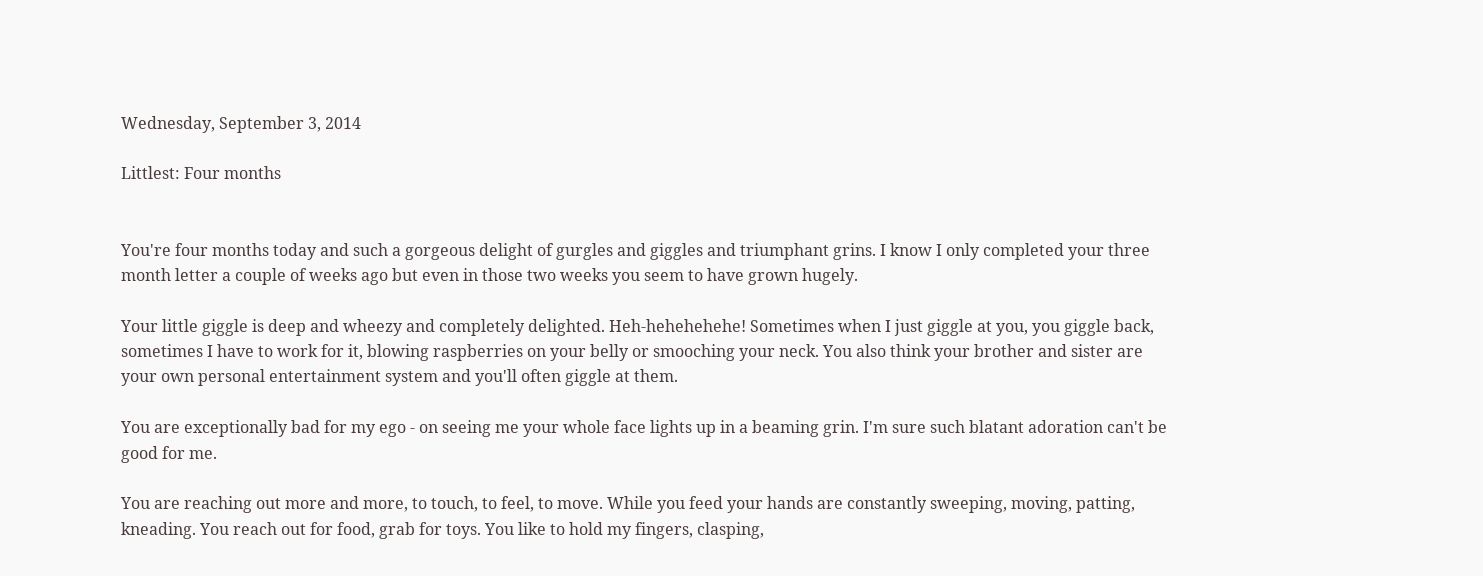Wednesday, September 3, 2014

Littlest: Four months


You're four months today and such a gorgeous delight of gurgles and giggles and triumphant grins. I know I only completed your three month letter a couple of weeks ago but even in those two weeks you seem to have grown hugely.

Your little giggle is deep and wheezy and completely delighted. Heh-hehehehehe! Sometimes when I just giggle at you, you giggle back, sometimes I have to work for it, blowing raspberries on your belly or smooching your neck. You also think your brother and sister are your own personal entertainment system and you'll often giggle at them.

You are exceptionally bad for my ego - on seeing me your whole face lights up in a beaming grin. I'm sure such blatant adoration can't be good for me.

You are reaching out more and more, to touch, to feel, to move. While you feed your hands are constantly sweeping, moving, patting, kneading. You reach out for food, grab for toys. You like to hold my fingers, clasping,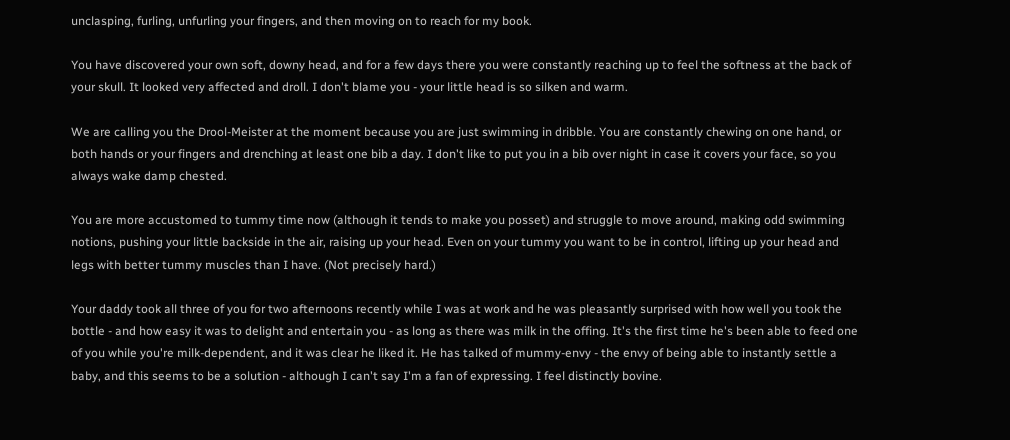unclasping, furling, unfurling your fingers, and then moving on to reach for my book.

You have discovered your own soft, downy head, and for a few days there you were constantly reaching up to feel the softness at the back of your skull. It looked very affected and droll. I don't blame you - your little head is so silken and warm.

We are calling you the Drool-Meister at the moment because you are just swimming in dribble. You are constantly chewing on one hand, or both hands or your fingers and drenching at least one bib a day. I don't like to put you in a bib over night in case it covers your face, so you always wake damp chested.

You are more accustomed to tummy time now (although it tends to make you posset) and struggle to move around, making odd swimming notions, pushing your little backside in the air, raising up your head. Even on your tummy you want to be in control, lifting up your head and legs with better tummy muscles than I have. (Not precisely hard.)

Your daddy took all three of you for two afternoons recently while I was at work and he was pleasantly surprised with how well you took the bottle - and how easy it was to delight and entertain you - as long as there was milk in the offing. It's the first time he's been able to feed one of you while you're milk-dependent, and it was clear he liked it. He has talked of mummy-envy - the envy of being able to instantly settle a baby, and this seems to be a solution - although I can't say I'm a fan of expressing. I feel distinctly bovine.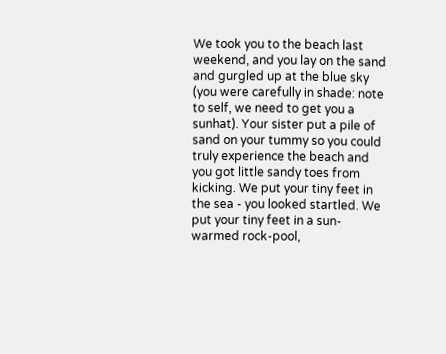We took you to the beach last weekend, and you lay on the sand and gurgled up at the blue sky (you were carefully in shade: note to self, we need to get you a sunhat). Your sister put a pile of sand on your tummy so you could truly experience the beach and you got little sandy toes from kicking. We put your tiny feet in the sea - you looked startled. We put your tiny feet in a sun-warmed rock-pool,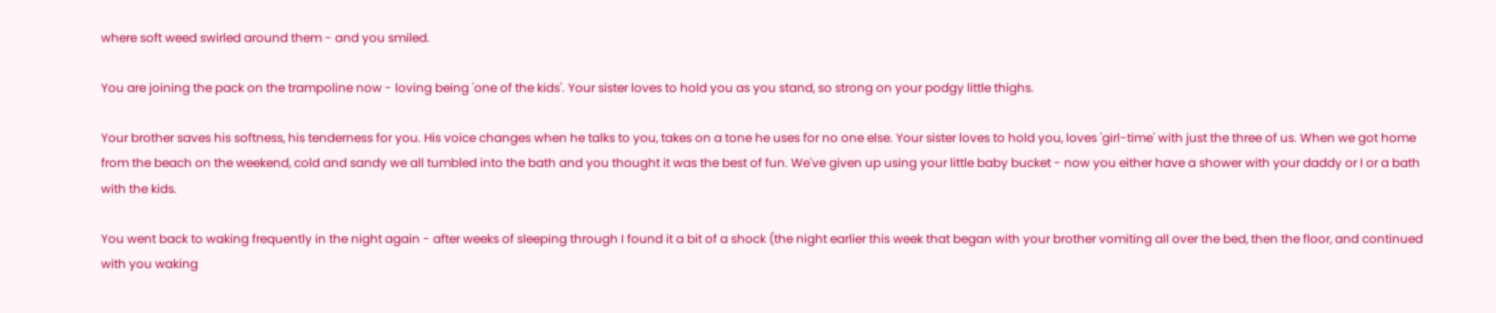where soft weed swirled around them - and you smiled.

You are joining the pack on the trampoline now - loving being 'one of the kids'. Your sister loves to hold you as you stand, so strong on your podgy little thighs.

Your brother saves his softness, his tenderness for you. His voice changes when he talks to you, takes on a tone he uses for no one else. Your sister loves to hold you, loves 'girl-time' with just the three of us. When we got home from the beach on the weekend, cold and sandy we all tumbled into the bath and you thought it was the best of fun. We've given up using your little baby bucket - now you either have a shower with your daddy or I or a bath with the kids.

You went back to waking frequently in the night again - after weeks of sleeping through I found it a bit of a shock (the night earlier this week that began with your brother vomiting all over the bed, then the floor, and continued with you waking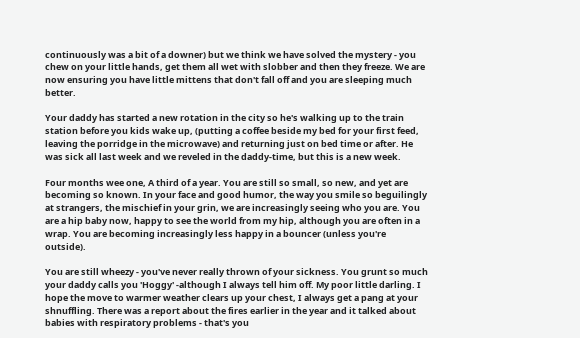continuously was a bit of a downer) but we think we have solved the mystery - you chew on your little hands, get them all wet with slobber and then they freeze. We are now ensuring you have little mittens that don't fall off and you are sleeping much better.

Your daddy has started a new rotation in the city so he's walking up to the train station before you kids wake up, (putting a coffee beside my bed for your first feed, leaving the porridge in the microwave) and returning just on bed time or after. He was sick all last week and we reveled in the daddy-time, but this is a new week.

Four months wee one, A third of a year. You are still so small, so new, and yet are becoming so known. In your face and good humor, the way you smile so beguilingly at strangers, the mischief in your grin, we are increasingly seeing who you are. You are a hip baby now, happy to see the world from my hip, although you are often in a wrap. You are becoming increasingly less happy in a bouncer (unless you're outside).

You are still wheezy - you've never really thrown of your sickness. You grunt so much your daddy calls you 'Hoggy' -although I always tell him off. My poor little darling. I hope the move to warmer weather clears up your chest, I always get a pang at your shnuffling. There was a report about the fires earlier in the year and it talked about babies with respiratory problems - that's you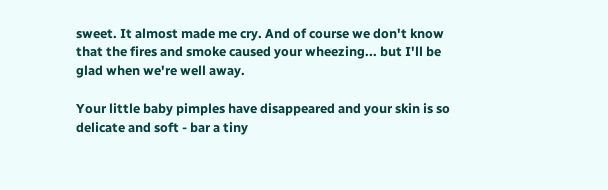sweet. It almost made me cry. And of course we don't know that the fires and smoke caused your wheezing... but I'll be glad when we're well away.

Your little baby pimples have disappeared and your skin is so delicate and soft - bar a tiny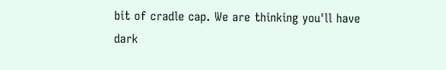bit of cradle cap. We are thinking you'll have dark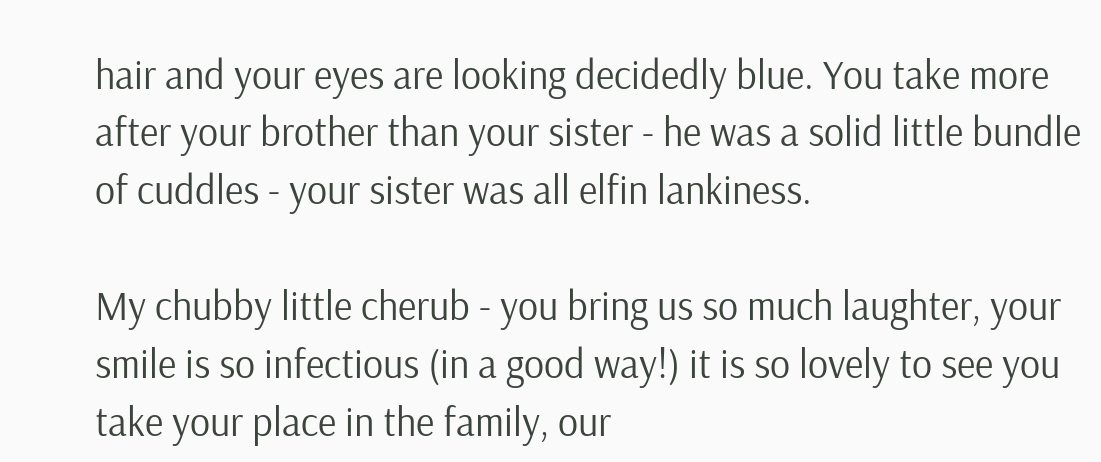hair and your eyes are looking decidedly blue. You take more after your brother than your sister - he was a solid little bundle of cuddles - your sister was all elfin lankiness.

My chubby little cherub - you bring us so much laughter, your smile is so infectious (in a good way!) it is so lovely to see you take your place in the family, our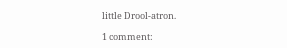little Drool-atron.

1 comment: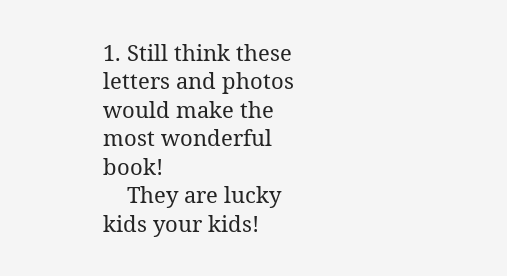1. Still think these letters and photos would make the most wonderful book!
    They are lucky kids your kids!